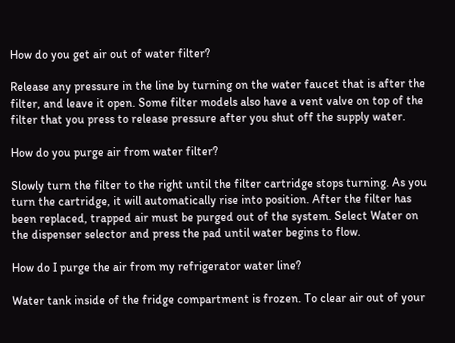How do you get air out of water filter?

Release any pressure in the line by turning on the water faucet that is after the filter, and leave it open. Some filter models also have a vent valve on top of the filter that you press to release pressure after you shut off the supply water.

How do you purge air from water filter?

Slowly turn the filter to the right until the filter cartridge stops turning. As you turn the cartridge, it will automatically rise into position. After the filter has been replaced, trapped air must be purged out of the system. Select Water on the dispenser selector and press the pad until water begins to flow.

How do I purge the air from my refrigerator water line?

Water tank inside of the fridge compartment is frozen. To clear air out of your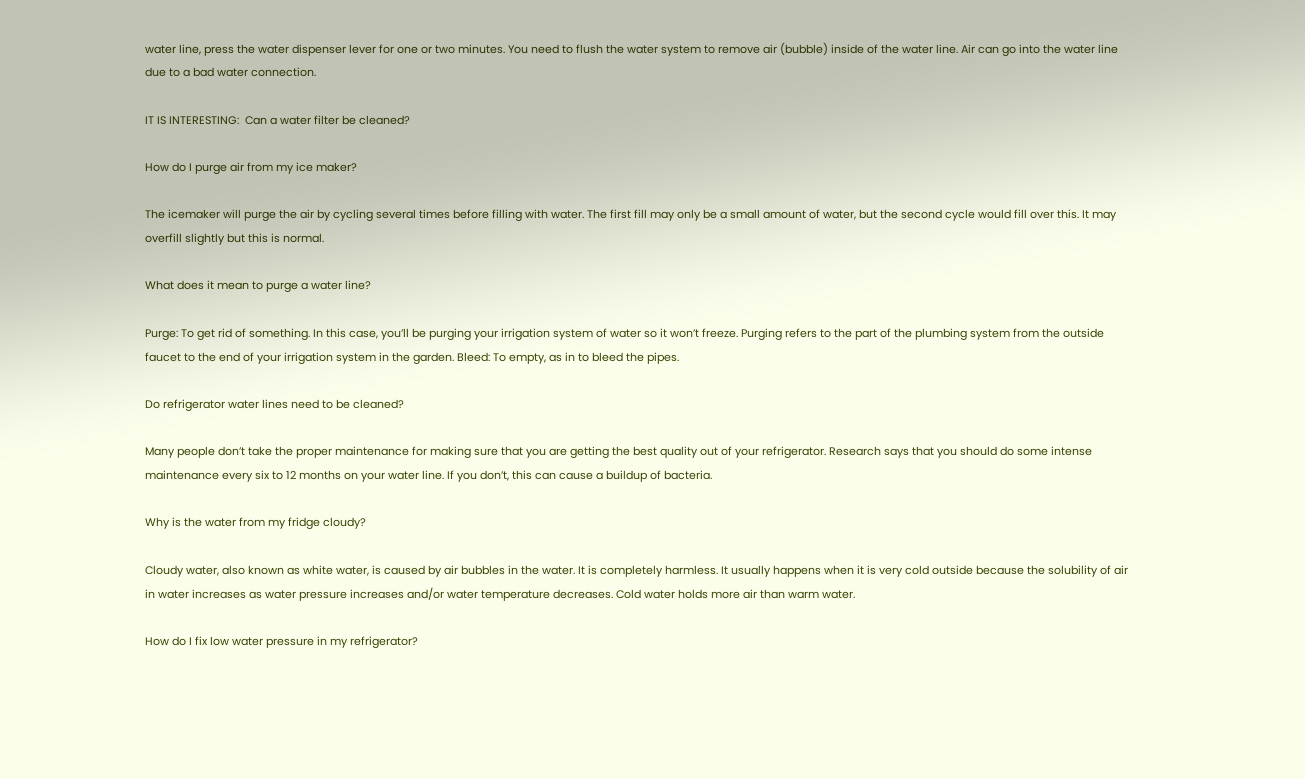water line, press the water dispenser lever for one or two minutes. You need to flush the water system to remove air (bubble) inside of the water line. Air can go into the water line due to a bad water connection.

IT IS INTERESTING:  Can a water filter be cleaned?

How do I purge air from my ice maker?

The icemaker will purge the air by cycling several times before filling with water. The first fill may only be a small amount of water, but the second cycle would fill over this. It may overfill slightly but this is normal.

What does it mean to purge a water line?

Purge: To get rid of something. In this case, you’ll be purging your irrigation system of water so it won’t freeze. Purging refers to the part of the plumbing system from the outside faucet to the end of your irrigation system in the garden. Bleed: To empty, as in to bleed the pipes.

Do refrigerator water lines need to be cleaned?

Many people don’t take the proper maintenance for making sure that you are getting the best quality out of your refrigerator. Research says that you should do some intense maintenance every six to 12 months on your water line. If you don’t, this can cause a buildup of bacteria.

Why is the water from my fridge cloudy?

Cloudy water, also known as white water, is caused by air bubbles in the water. It is completely harmless. It usually happens when it is very cold outside because the solubility of air in water increases as water pressure increases and/or water temperature decreases. Cold water holds more air than warm water.

How do I fix low water pressure in my refrigerator?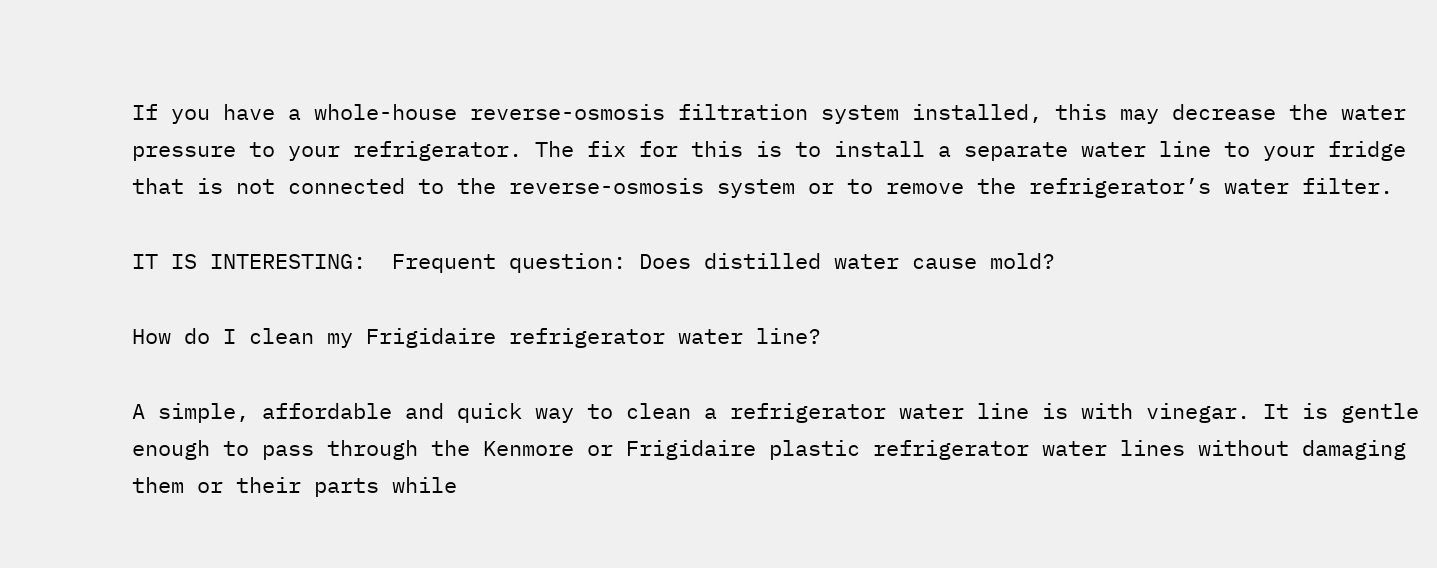If you have a whole-house reverse-osmosis filtration system installed, this may decrease the water pressure to your refrigerator. The fix for this is to install a separate water line to your fridge that is not connected to the reverse-osmosis system or to remove the refrigerator’s water filter.

IT IS INTERESTING:  Frequent question: Does distilled water cause mold?

How do I clean my Frigidaire refrigerator water line?

A simple, affordable and quick way to clean a refrigerator water line is with vinegar. It is gentle enough to pass through the Kenmore or Frigidaire plastic refrigerator water lines without damaging them or their parts while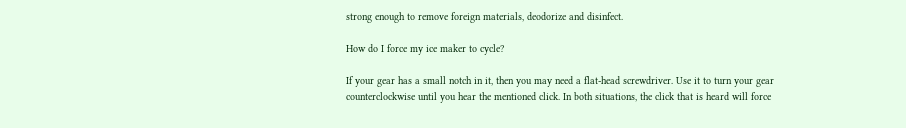strong enough to remove foreign materials, deodorize and disinfect.

How do I force my ice maker to cycle?

If your gear has a small notch in it, then you may need a flat-head screwdriver. Use it to turn your gear counterclockwise until you hear the mentioned click. In both situations, the click that is heard will force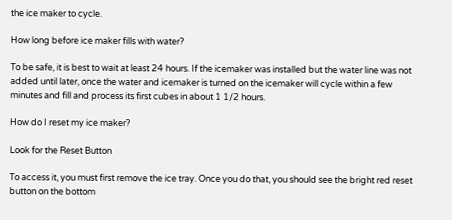the ice maker to cycle.

How long before ice maker fills with water?

To be safe, it is best to wait at least 24 hours. If the icemaker was installed but the water line was not added until later, once the water and icemaker is turned on the icemaker will cycle within a few minutes and fill and process its first cubes in about 1 1/2 hours.

How do I reset my ice maker?

Look for the Reset Button

To access it, you must first remove the ice tray. Once you do that, you should see the bright red reset button on the bottom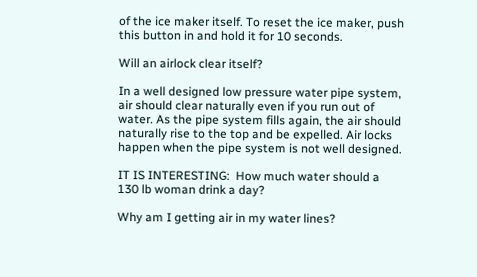of the ice maker itself. To reset the ice maker, push this button in and hold it for 10 seconds.

Will an airlock clear itself?

In a well designed low pressure water pipe system, air should clear naturally even if you run out of water. As the pipe system fills again, the air should naturally rise to the top and be expelled. Air locks happen when the pipe system is not well designed.

IT IS INTERESTING:  How much water should a 130 lb woman drink a day?

Why am I getting air in my water lines?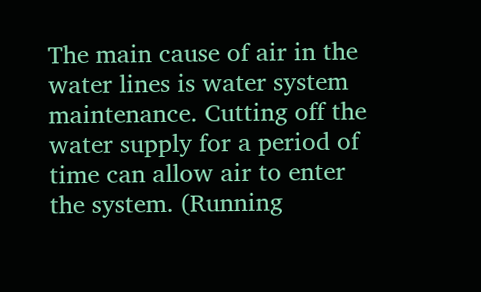The main cause of air in the water lines is water system maintenance. Cutting off the water supply for a period of time can allow air to enter the system. (Running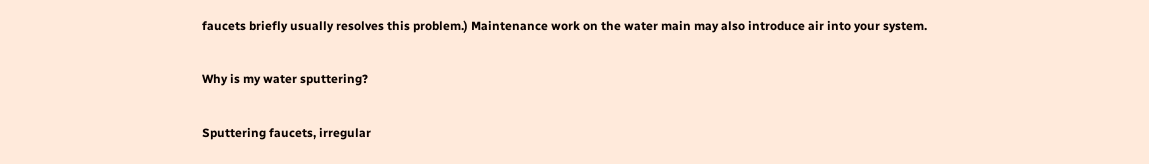faucets briefly usually resolves this problem.) Maintenance work on the water main may also introduce air into your system.

Why is my water sputtering?

Sputtering faucets, irregular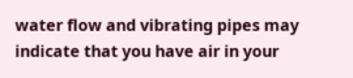water flow and vibrating pipes may indicate that you have air in your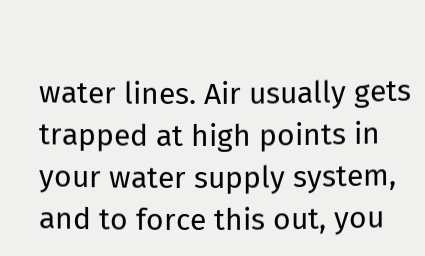water lines. Air usually gets trapped at high points in your water supply system, and to force this out, you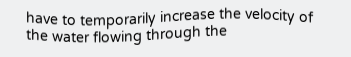have to temporarily increase the velocity of the water flowing through the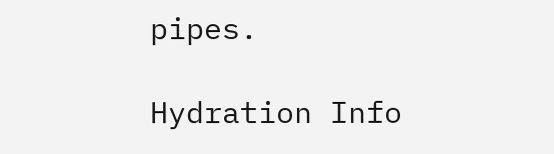pipes.

Hydration Info